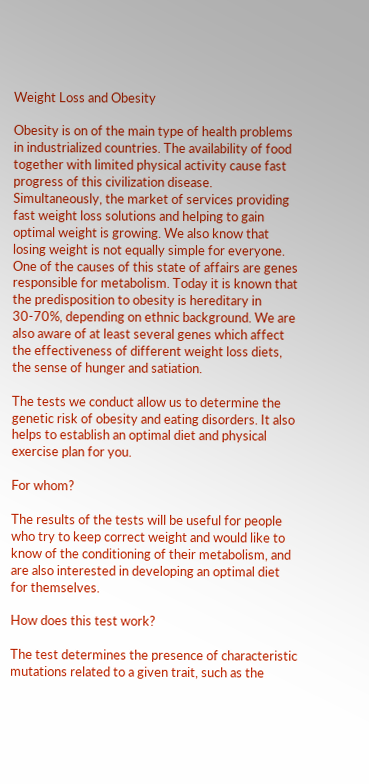Weight Loss and Obesity

Obesity is on of the main type of health problems in industrialized countries. The availability of food together with limited physical activity cause fast progress of this civilization disease. Simultaneously, the market of services providing fast weight loss solutions and helping to gain optimal weight is growing. We also know that losing weight is not equally simple for everyone. One of the causes of this state of affairs are genes responsible for metabolism. Today it is known that the predisposition to obesity is hereditary in 30-70%, depending on ethnic background. We are also aware of at least several genes which affect the effectiveness of different weight loss diets, the sense of hunger and satiation.

The tests we conduct allow us to determine the genetic risk of obesity and eating disorders. It also helps to establish an optimal diet and physical exercise plan for you.

For whom?

The results of the tests will be useful for people who try to keep correct weight and would like to know of the conditioning of their metabolism, and are also interested in developing an optimal diet for themselves.

How does this test work?

The test determines the presence of characteristic mutations related to a given trait, such as the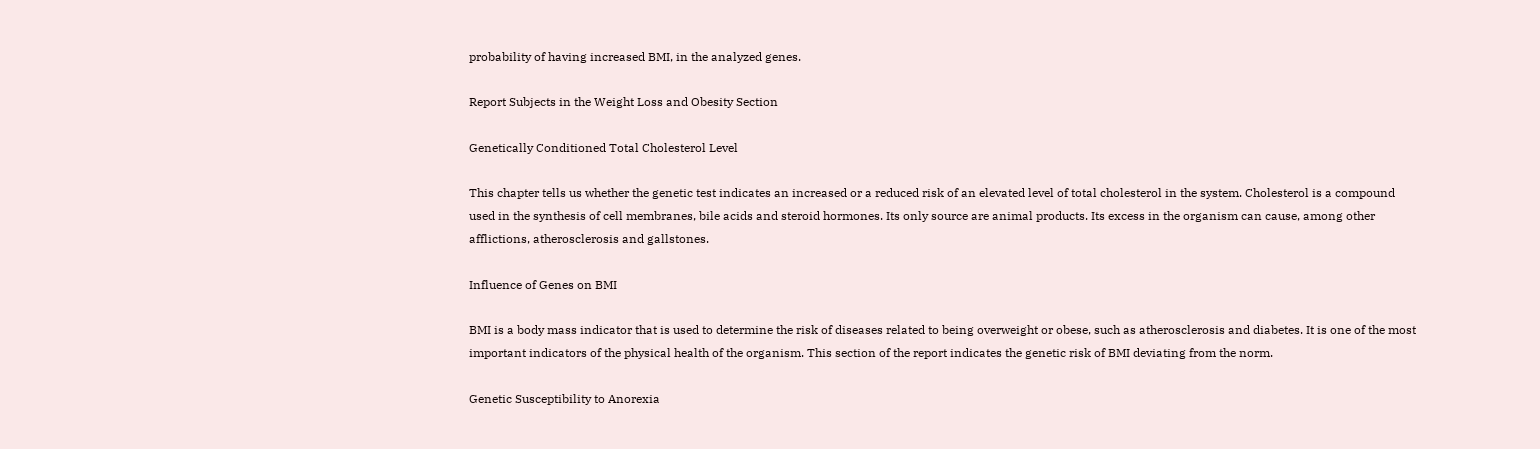probability of having increased BMI, in the analyzed genes.

Report Subjects in the Weight Loss and Obesity Section

Genetically Conditioned Total Cholesterol Level

This chapter tells us whether the genetic test indicates an increased or a reduced risk of an elevated level of total cholesterol in the system. Cholesterol is a compound used in the synthesis of cell membranes, bile acids and steroid hormones. Its only source are animal products. Its excess in the organism can cause, among other afflictions, atherosclerosis and gallstones.

Influence of Genes on BMI

BMI is a body mass indicator that is used to determine the risk of diseases related to being overweight or obese, such as atherosclerosis and diabetes. It is one of the most important indicators of the physical health of the organism. This section of the report indicates the genetic risk of BMI deviating from the norm.

Genetic Susceptibility to Anorexia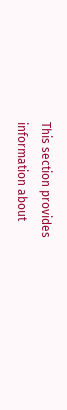This section provides information about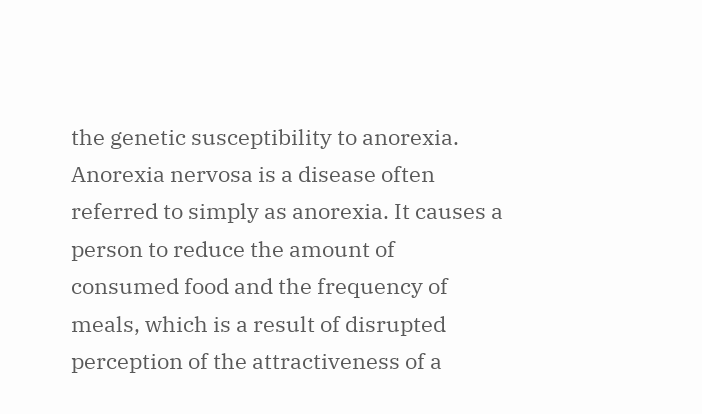the genetic susceptibility to anorexia. Anorexia nervosa is a disease often referred to simply as anorexia. It causes a person to reduce the amount of consumed food and the frequency of meals, which is a result of disrupted perception of the attractiveness of a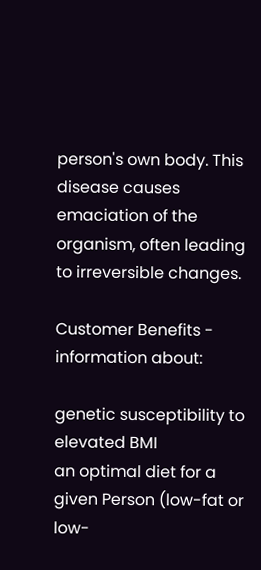person's own body. This disease causes emaciation of the organism, often leading to irreversible changes.

Customer Benefits - information about:

genetic susceptibility to elevated BMI
an optimal diet for a given Person (low-fat or low-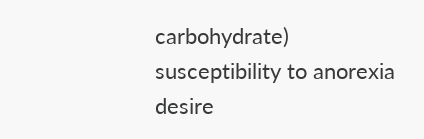carbohydrate)
susceptibility to anorexia
desire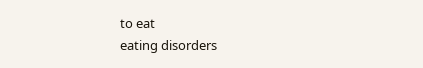to eat
eating disorders